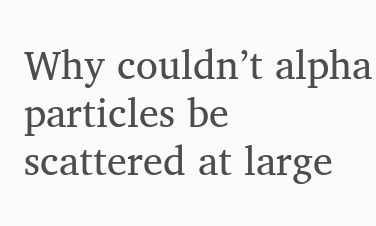Why couldn’t alpha particles be scattered at large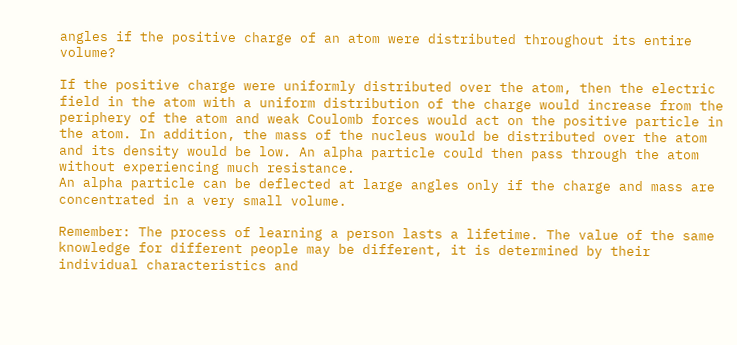angles if the positive charge of an atom were distributed throughout its entire volume?

If the positive charge were uniformly distributed over the atom, then the electric field in the atom with a uniform distribution of the charge would increase from the periphery of the atom and weak Coulomb forces would act on the positive particle in the atom. In addition, the mass of the nucleus would be distributed over the atom and its density would be low. An alpha particle could then pass through the atom without experiencing much resistance.
An alpha particle can be deflected at large angles only if the charge and mass are concentrated in a very small volume.

Remember: The process of learning a person lasts a lifetime. The value of the same knowledge for different people may be different, it is determined by their individual characteristics and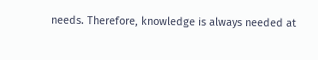needs. Therefore, knowledge is always needed at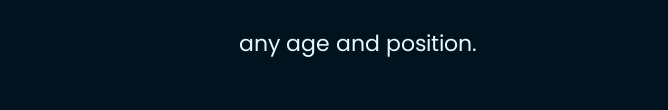any age and position.